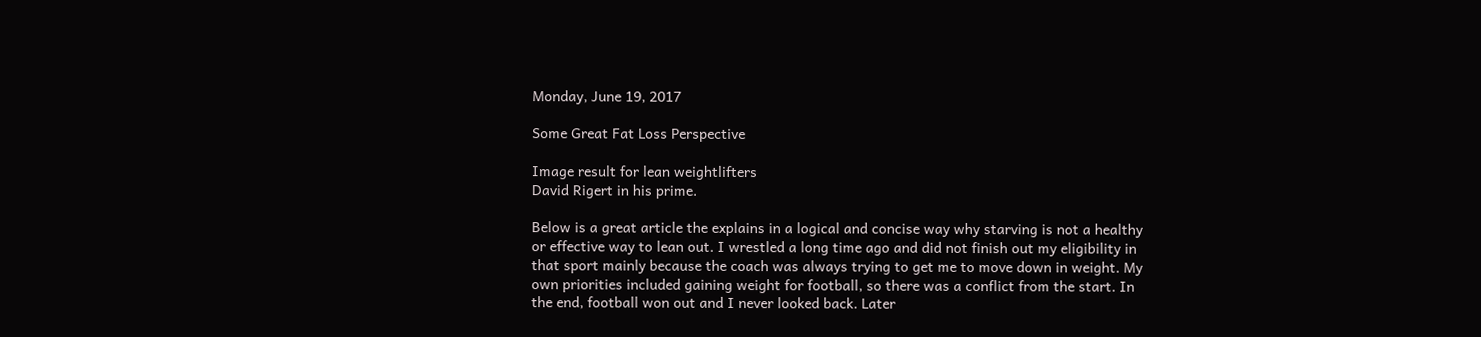Monday, June 19, 2017

Some Great Fat Loss Perspective

Image result for lean weightlifters
David Rigert in his prime.

Below is a great article the explains in a logical and concise way why starving is not a healthy or effective way to lean out. I wrestled a long time ago and did not finish out my eligibility in that sport mainly because the coach was always trying to get me to move down in weight. My own priorities included gaining weight for football, so there was a conflict from the start. In the end, football won out and I never looked back. Later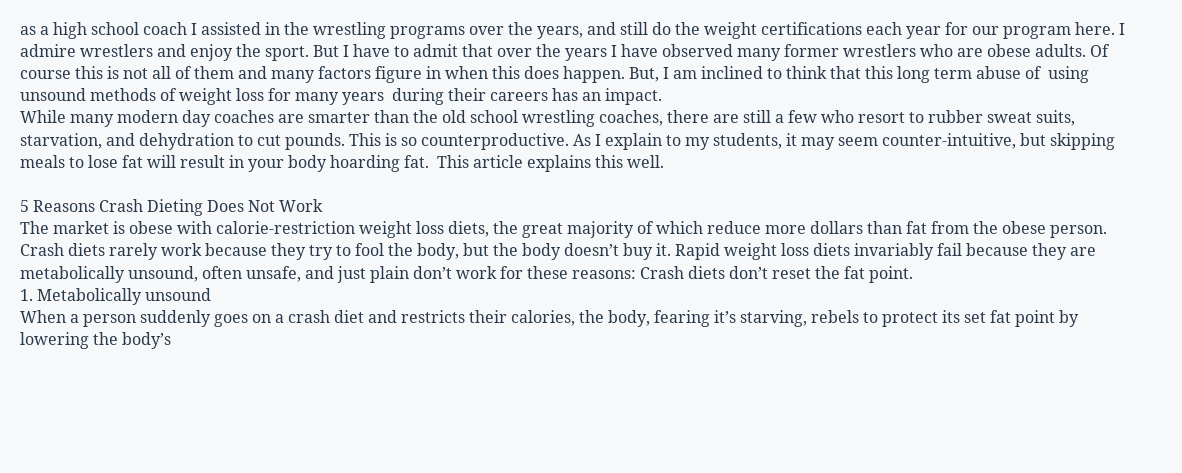as a high school coach I assisted in the wrestling programs over the years, and still do the weight certifications each year for our program here. I admire wrestlers and enjoy the sport. But I have to admit that over the years I have observed many former wrestlers who are obese adults. Of course this is not all of them and many factors figure in when this does happen. But, I am inclined to think that this long term abuse of  using unsound methods of weight loss for many years  during their careers has an impact.
While many modern day coaches are smarter than the old school wrestling coaches, there are still a few who resort to rubber sweat suits, starvation, and dehydration to cut pounds. This is so counterproductive. As I explain to my students, it may seem counter-intuitive, but skipping meals to lose fat will result in your body hoarding fat.  This article explains this well.

5 Reasons Crash Dieting Does Not Work
The market is obese with calorie-restriction weight loss diets, the great majority of which reduce more dollars than fat from the obese person. Crash diets rarely work because they try to fool the body, but the body doesn’t buy it. Rapid weight loss diets invariably fail because they are metabolically unsound, often unsafe, and just plain don’t work for these reasons: Crash diets don’t reset the fat point.
1. Metabolically unsound
When a person suddenly goes on a crash diet and restricts their calories, the body, fearing it’s starving, rebels to protect its set fat point by lowering the body’s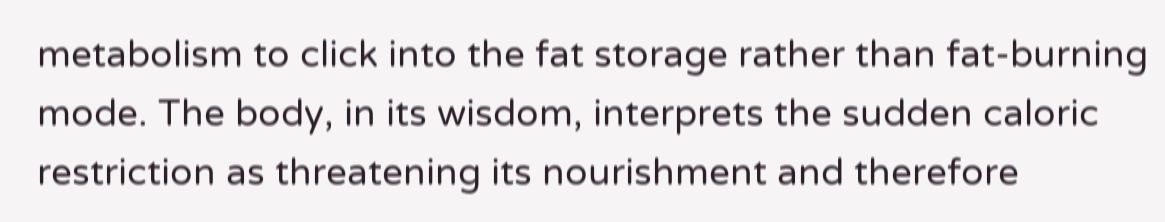metabolism to click into the fat storage rather than fat-burning mode. The body, in its wisdom, interprets the sudden caloric restriction as threatening its nourishment and therefore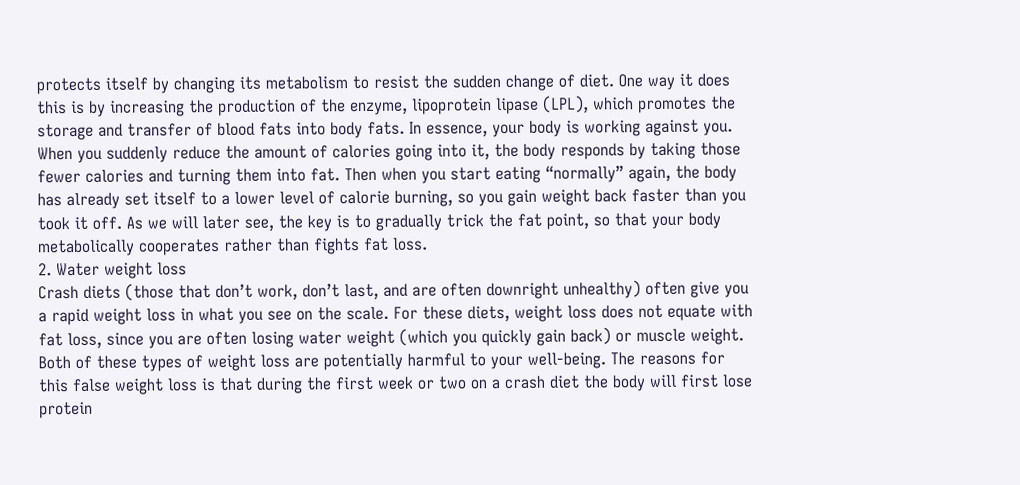protects itself by changing its metabolism to resist the sudden change of diet. One way it does this is by increasing the production of the enzyme, lipoprotein lipase (LPL), which promotes the storage and transfer of blood fats into body fats. In essence, your body is working against you. When you suddenly reduce the amount of calories going into it, the body responds by taking those fewer calories and turning them into fat. Then when you start eating “normally” again, the body has already set itself to a lower level of calorie burning, so you gain weight back faster than you took it off. As we will later see, the key is to gradually trick the fat point, so that your body metabolically cooperates rather than fights fat loss.
2. Water weight loss
Crash diets (those that don’t work, don’t last, and are often downright unhealthy) often give you a rapid weight loss in what you see on the scale. For these diets, weight loss does not equate with fat loss, since you are often losing water weight (which you quickly gain back) or muscle weight. Both of these types of weight loss are potentially harmful to your well-being. The reasons for this false weight loss is that during the first week or two on a crash diet the body will first lose protein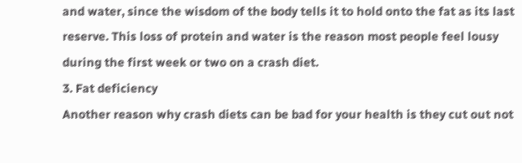and water, since the wisdom of the body tells it to hold onto the fat as its last reserve. This loss of protein and water is the reason most people feel lousy during the first week or two on a crash diet.
3. Fat deficiency
Another reason why crash diets can be bad for your health is they cut out not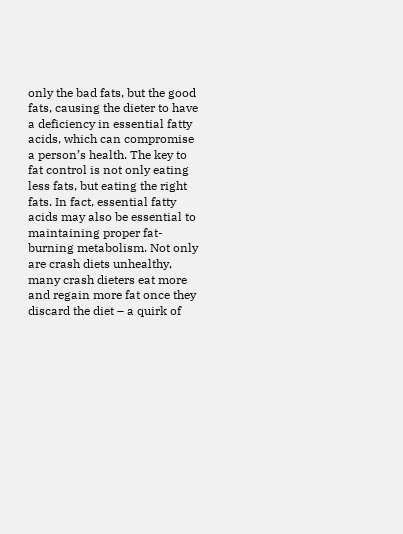only the bad fats, but the good fats, causing the dieter to have a deficiency in essential fatty acids, which can compromise a person’s health. The key to fat control is not only eating less fats, but eating the right fats. In fact, essential fatty acids may also be essential to maintaining proper fat-burning metabolism. Not only are crash diets unhealthy, many crash dieters eat more and regain more fat once they discard the diet – a quirk of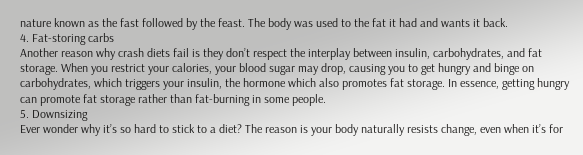nature known as the fast followed by the feast. The body was used to the fat it had and wants it back.
4. Fat-storing carbs
Another reason why crash diets fail is they don’t respect the interplay between insulin, carbohydrates, and fat storage. When you restrict your calories, your blood sugar may drop, causing you to get hungry and binge on carbohydrates, which triggers your insulin, the hormone which also promotes fat storage. In essence, getting hungry can promote fat storage rather than fat-burning in some people.
5. Downsizing
Ever wonder why it’s so hard to stick to a diet? The reason is your body naturally resists change, even when it’s for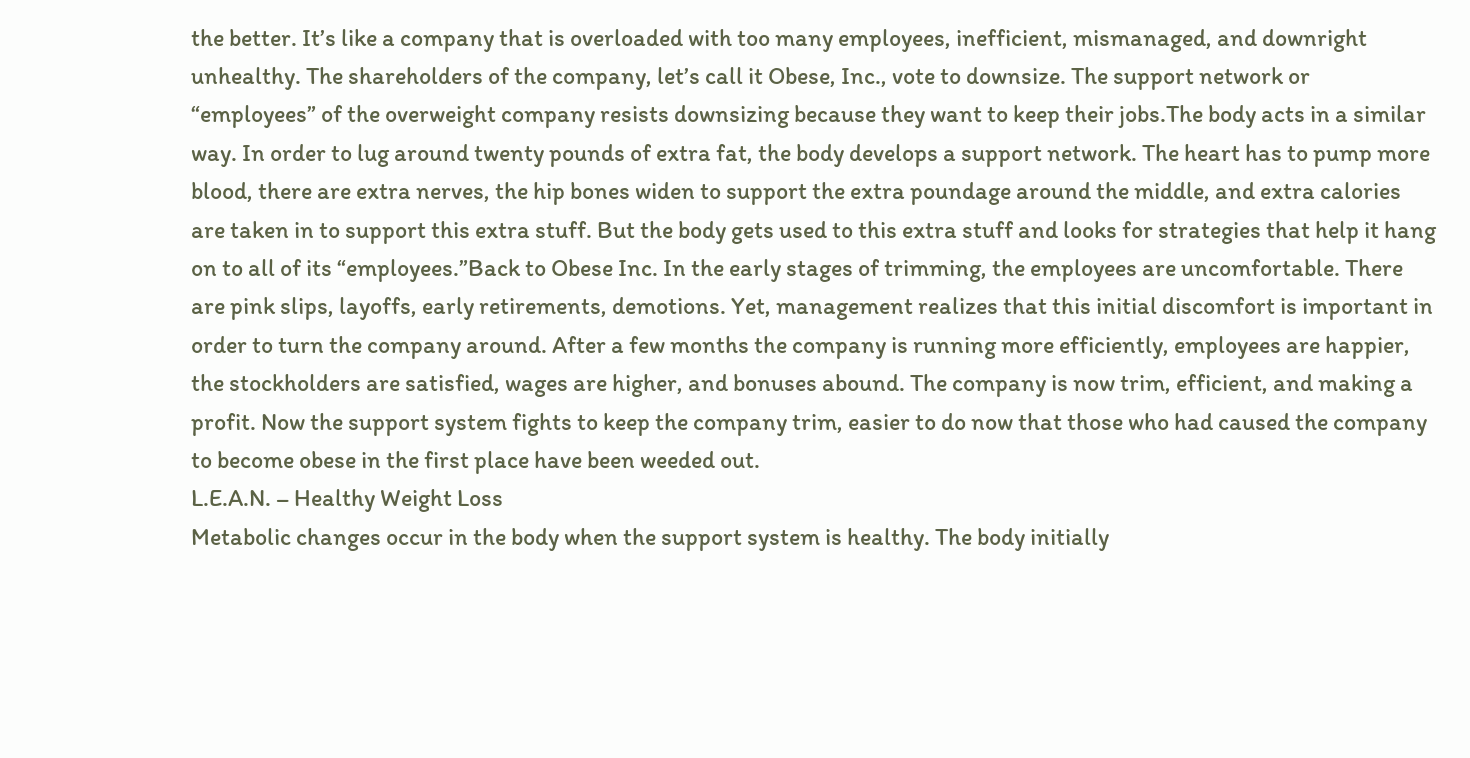the better. It’s like a company that is overloaded with too many employees, inefficient, mismanaged, and downright unhealthy. The shareholders of the company, let’s call it Obese, Inc., vote to downsize. The support network or “employees” of the overweight company resists downsizing because they want to keep their jobs.The body acts in a similar way. In order to lug around twenty pounds of extra fat, the body develops a support network. The heart has to pump more blood, there are extra nerves, the hip bones widen to support the extra poundage around the middle, and extra calories are taken in to support this extra stuff. But the body gets used to this extra stuff and looks for strategies that help it hang on to all of its “employees.”Back to Obese Inc. In the early stages of trimming, the employees are uncomfortable. There are pink slips, layoffs, early retirements, demotions. Yet, management realizes that this initial discomfort is important in order to turn the company around. After a few months the company is running more efficiently, employees are happier, the stockholders are satisfied, wages are higher, and bonuses abound. The company is now trim, efficient, and making a profit. Now the support system fights to keep the company trim, easier to do now that those who had caused the company to become obese in the first place have been weeded out.
L.E.A.N. – Healthy Weight Loss
Metabolic changes occur in the body when the support system is healthy. The body initially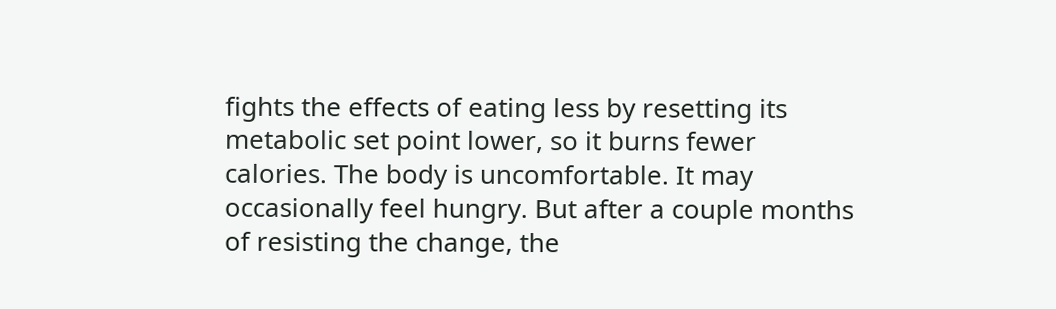fights the effects of eating less by resetting its metabolic set point lower, so it burns fewer calories. The body is uncomfortable. It may occasionally feel hungry. But after a couple months of resisting the change, the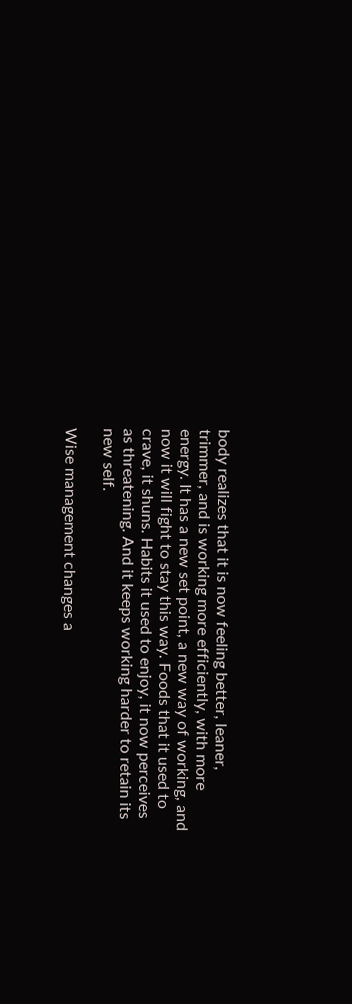body realizes that it is now feeling better, leaner, trimmer, and is working more efficiently, with more energy. It has a new set point, a new way of working, and now it will fight to stay this way. Foods that it used to crave, it shuns. Habits it used to enjoy, it now perceives as threatening. And it keeps working harder to retain its new self.

Wise management changes a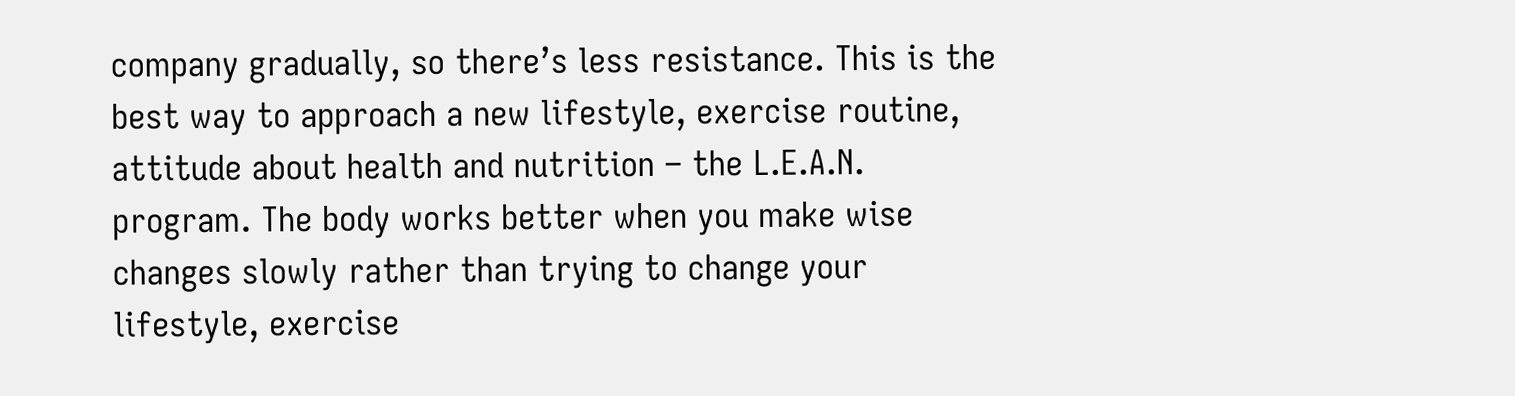company gradually, so there’s less resistance. This is the best way to approach a new lifestyle, exercise routine, attitude about health and nutrition – the L.E.A.N. program. The body works better when you make wise changes slowly rather than trying to change your lifestyle, exercise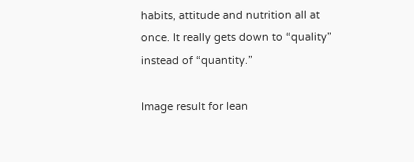habits, attitude and nutrition all at once. It really gets down to “quality” instead of “quantity.”

Image result for lean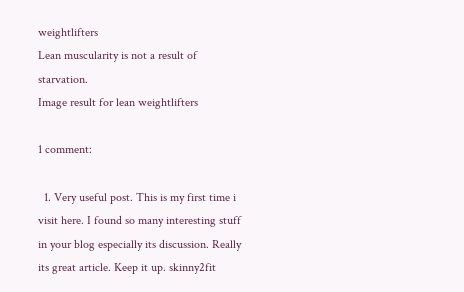weightlifters
Lean muscularity is not a result of starvation.
Image result for lean weightlifters

1 comment:

  1. Very useful post. This is my first time i visit here. I found so many interesting stuff in your blog especially its discussion. Really its great article. Keep it up. skinny2fit